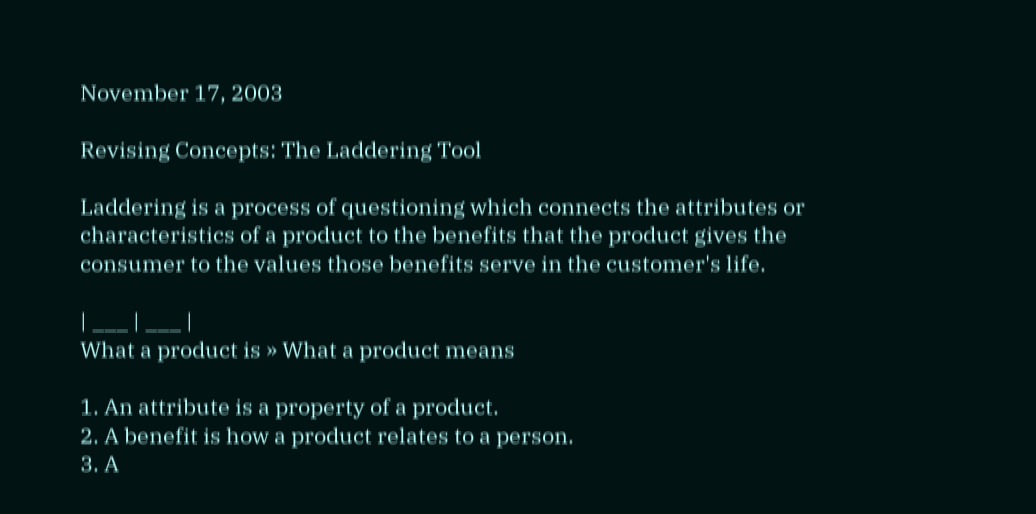November 17, 2003

Revising Concepts: The Laddering Tool

Laddering is a process of questioning which connects the attributes or characteristics of a product to the benefits that the product gives the consumer to the values those benefits serve in the customer's life.

| ___ | ___ |
What a product is » What a product means

1. An attribute is a property of a product.
2. A benefit is how a product relates to a person.
3. A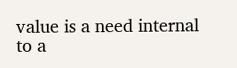value is a need internal to a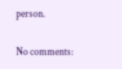person.

No comments: